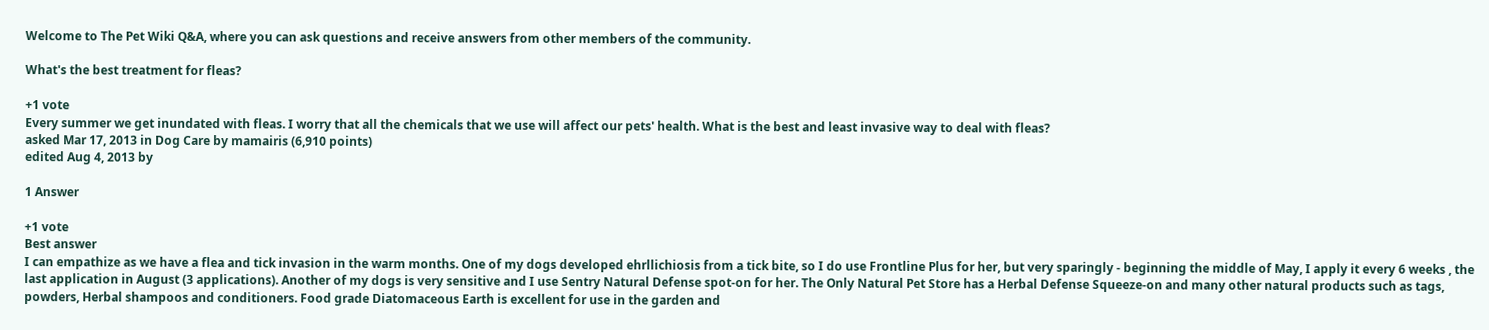Welcome to The Pet Wiki Q&A, where you can ask questions and receive answers from other members of the community.

What's the best treatment for fleas?

+1 vote
Every summer we get inundated with fleas. I worry that all the chemicals that we use will affect our pets' health. What is the best and least invasive way to deal with fleas?
asked Mar 17, 2013 in Dog Care by mamairis (6,910 points)
edited Aug 4, 2013 by

1 Answer

+1 vote
Best answer
I can empathize as we have a flea and tick invasion in the warm months. One of my dogs developed ehrllichiosis from a tick bite, so I do use Frontline Plus for her, but very sparingly - beginning the middle of May, I apply it every 6 weeks , the last application in August (3 applications). Another of my dogs is very sensitive and I use Sentry Natural Defense spot-on for her. The Only Natural Pet Store has a Herbal Defense Squeeze-on and many other natural products such as tags, powders, Herbal shampoos and conditioners. Food grade Diatomaceous Earth is excellent for use in the garden and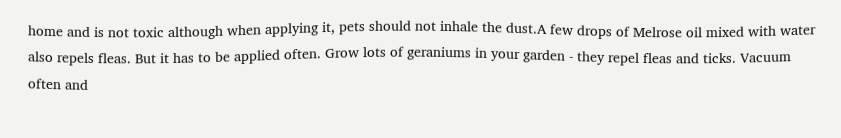home and is not toxic although when applying it, pets should not inhale the dust.A few drops of Melrose oil mixed with water also repels fleas. But it has to be applied often. Grow lots of geraniums in your garden - they repel fleas and ticks. Vacuum often and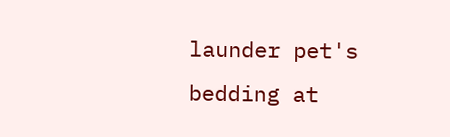launder pet's bedding at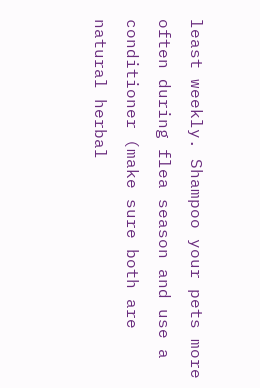least weekly. Shampoo your pets more often during flea season and use a conditioner (make sure both are natural herbal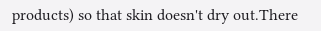products) so that skin doesn't dry out.There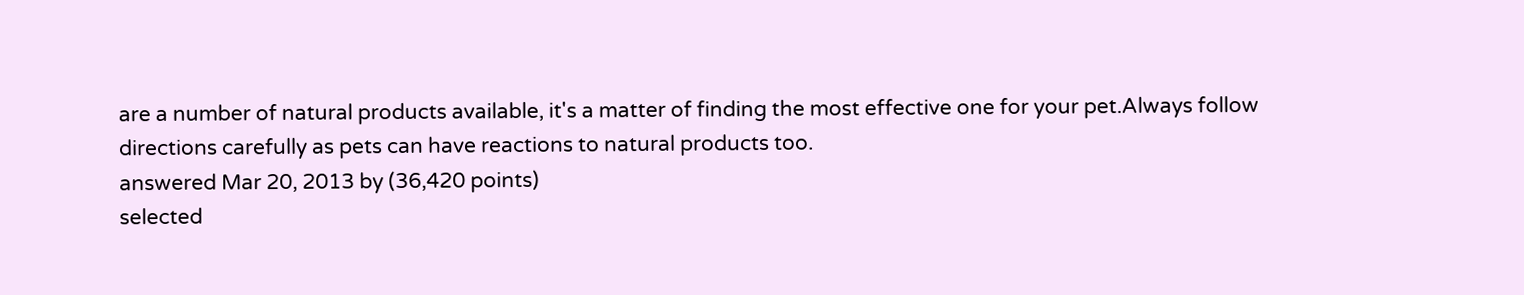are a number of natural products available, it's a matter of finding the most effective one for your pet.Always follow directions carefully as pets can have reactions to natural products too.
answered Mar 20, 2013 by (36,420 points)
selected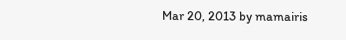Mar 20, 2013 by mamairis